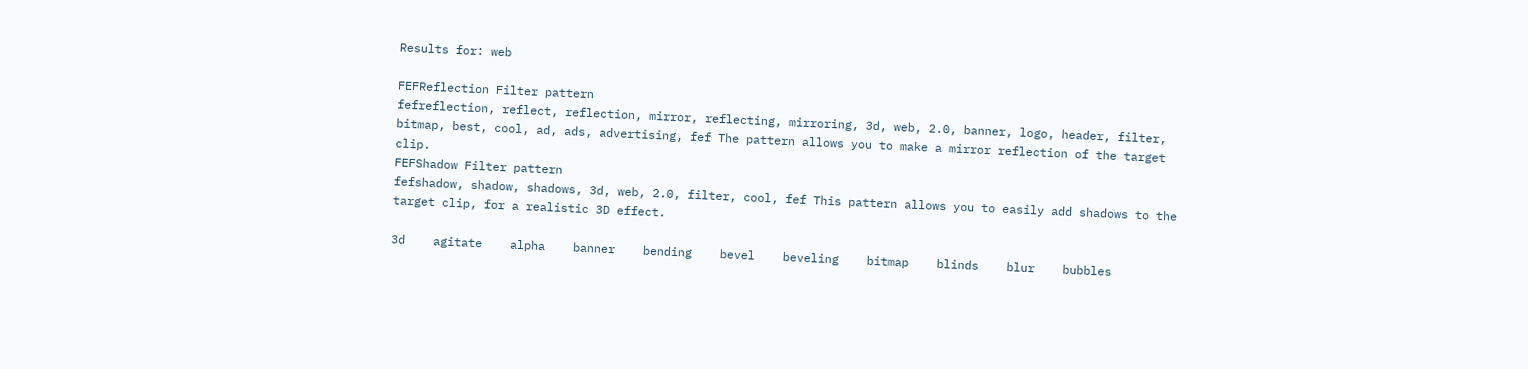Results for: web

FEFReflection Filter pattern
fefreflection, reflect, reflection, mirror, reflecting, mirroring, 3d, web, 2.0, banner, logo, header, filter, bitmap, best, cool, ad, ads, advertising, fef The pattern allows you to make a mirror reflection of the target clip.
FEFShadow Filter pattern
fefshadow, shadow, shadows, 3d, web, 2.0, filter, cool, fef This pattern allows you to easily add shadows to the target clip, for a realistic 3D effect.

3d    agitate    alpha    banner    bending    bevel    beveling    bitmap    blinds    blur    bubbles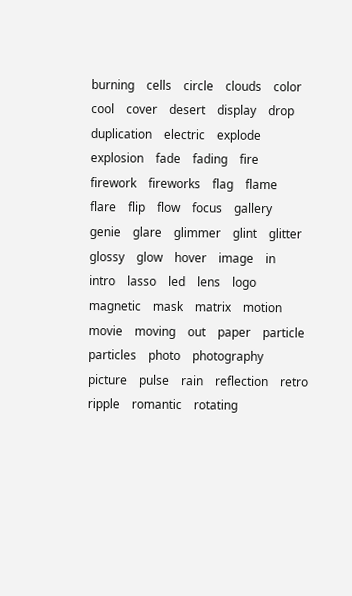burning    cells    circle    clouds    color    cool    cover    desert    display    drop    duplication    electric    explode    explosion    fade    fading    fire    firework    fireworks    flag    flame    flare    flip    flow    focus    gallery    genie    glare    glimmer    glint    glitter    glossy    glow    hover    image    in    intro    lasso    led    lens    logo    magnetic    mask    matrix    motion    movie    moving    out    paper    particle    particles    photo    photography    picture    pulse    rain    reflection    retro    ripple    romantic    rotating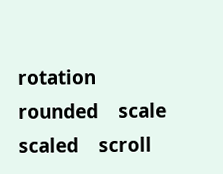rotation    rounded    scale    scaled    scroll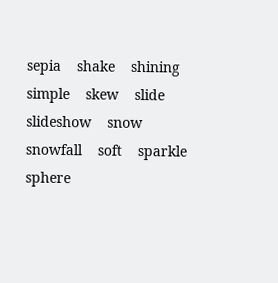sepia    shake    shining    simple    skew    slide    slideshow    snow    snowfall    soft    sparkle    sphere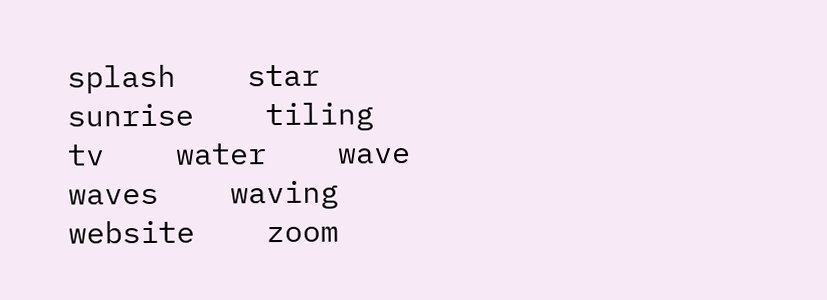splash    star    sunrise    tiling    tv    water    wave    waves    waving    website    zoom